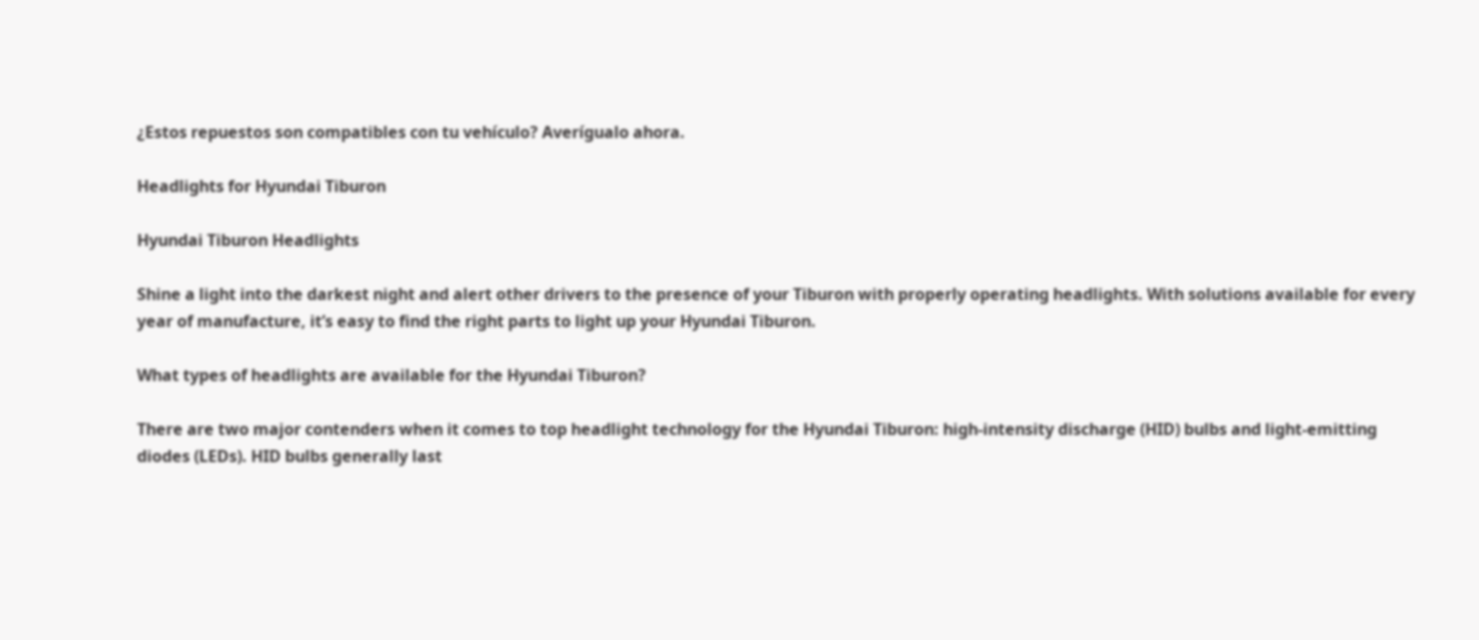¿Estos repuestos son compatibles con tu vehículo? Averígualo ahora.

Headlights for Hyundai Tiburon

Hyundai Tiburon Headlights

Shine a light into the darkest night and alert other drivers to the presence of your Tiburon with properly operating headlights. With solutions available for every year of manufacture, it’s easy to find the right parts to light up your Hyundai Tiburon.

What types of headlights are available for the Hyundai Tiburon?

There are two major contenders when it comes to top headlight technology for the Hyundai Tiburon: high-intensity discharge (HID) bulbs and light-emitting diodes (LEDs). HID bulbs generally last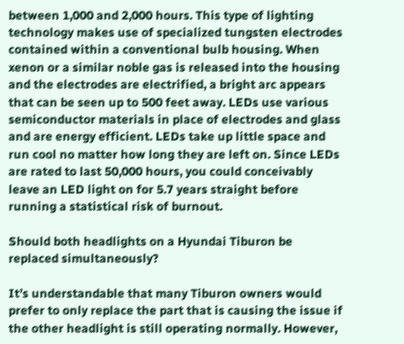between 1,000 and 2,000 hours. This type of lighting technology makes use of specialized tungsten electrodes contained within a conventional bulb housing. When xenon or a similar noble gas is released into the housing and the electrodes are electrified, a bright arc appears that can be seen up to 500 feet away. LEDs use various semiconductor materials in place of electrodes and glass and are energy efficient. LEDs take up little space and run cool no matter how long they are left on. Since LEDs are rated to last 50,000 hours, you could conceivably leave an LED light on for 5.7 years straight before running a statistical risk of burnout.

Should both headlights on a Hyundai Tiburon be replaced simultaneously?

It’s understandable that many Tiburon owners would prefer to only replace the part that is causing the issue if the other headlight is still operating normally. However,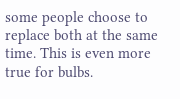some people choose to replace both at the same time. This is even more true for bulbs.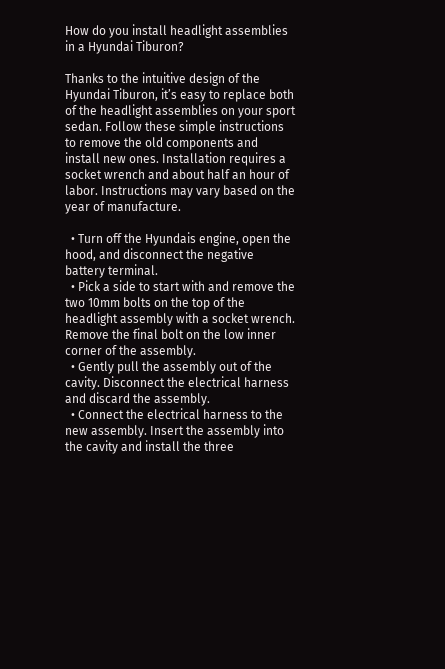How do you install headlight assemblies in a Hyundai Tiburon?

Thanks to the intuitive design of the Hyundai Tiburon, it’s easy to replace both of the headlight assemblies on your sport sedan. Follow these simple instructions to remove the old components and install new ones. Installation requires a socket wrench and about half an hour of labor. Instructions may vary based on the year of manufacture.

  • Turn off the Hyundais engine, open the hood, and disconnect the negative battery terminal.
  • Pick a side to start with and remove the two 10mm bolts on the top of the headlight assembly with a socket wrench. Remove the final bolt on the low inner corner of the assembly.
  • Gently pull the assembly out of the cavity. Disconnect the electrical harness and discard the assembly.
  • Connect the electrical harness to the new assembly. Insert the assembly into the cavity and install the three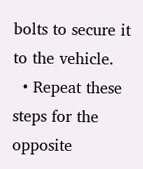bolts to secure it to the vehicle.
  • Repeat these steps for the opposite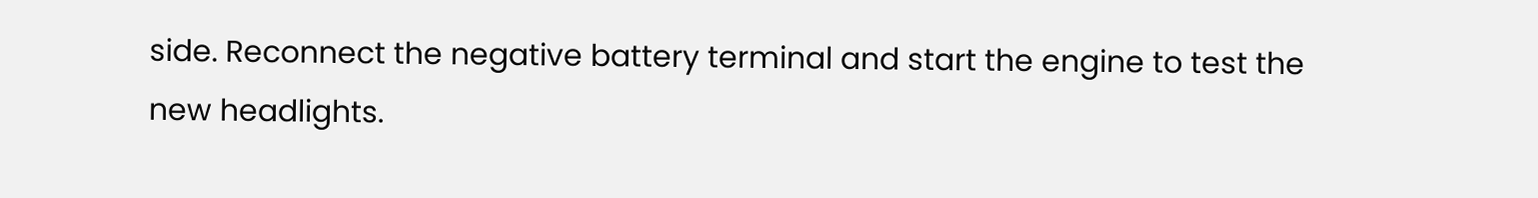side. Reconnect the negative battery terminal and start the engine to test the new headlights.